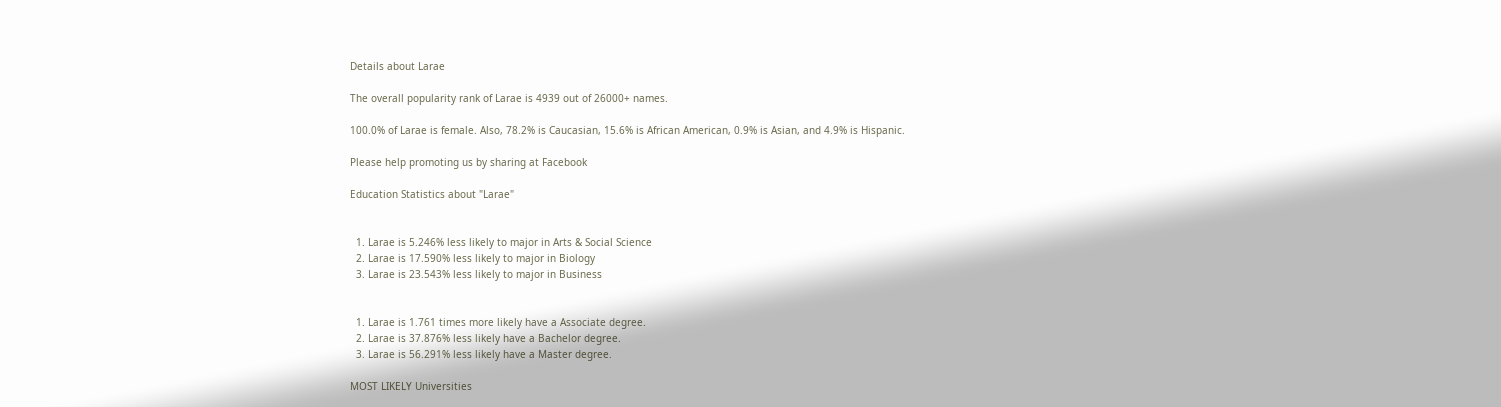Details about Larae

The overall popularity rank of Larae is 4939 out of 26000+ names.

100.0% of Larae is female. Also, 78.2% is Caucasian, 15.6% is African American, 0.9% is Asian, and 4.9% is Hispanic.

Please help promoting us by sharing at Facebook

Education Statistics about "Larae"


  1. Larae is 5.246% less likely to major in Arts & Social Science
  2. Larae is 17.590% less likely to major in Biology
  3. Larae is 23.543% less likely to major in Business


  1. Larae is 1.761 times more likely have a Associate degree.
  2. Larae is 37.876% less likely have a Bachelor degree.
  3. Larae is 56.291% less likely have a Master degree.

MOST LIKELY Universities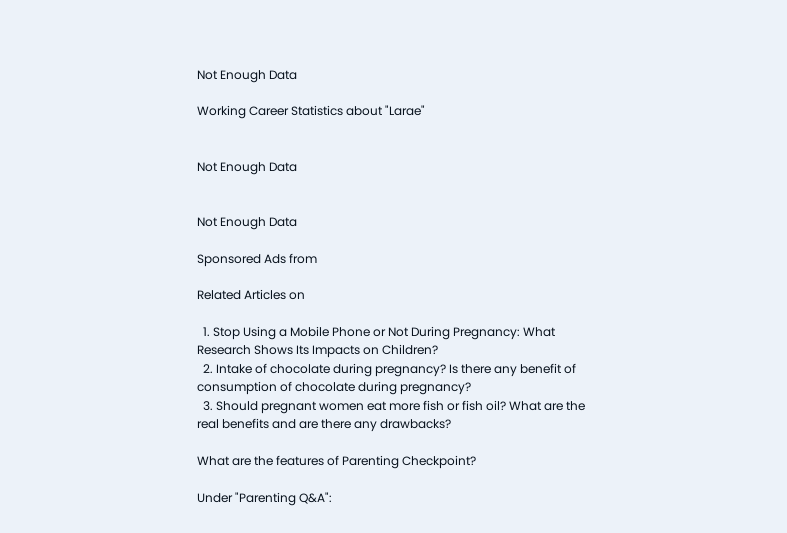Not Enough Data

Working Career Statistics about "Larae"


Not Enough Data


Not Enough Data

Sponsored Ads from

Related Articles on

  1. Stop Using a Mobile Phone or Not During Pregnancy: What Research Shows Its Impacts on Children?
  2. Intake of chocolate during pregnancy? Is there any benefit of consumption of chocolate during pregnancy?
  3. Should pregnant women eat more fish or fish oil? What are the real benefits and are there any drawbacks?

What are the features of Parenting Checkpoint?

Under "Parenting Q&A":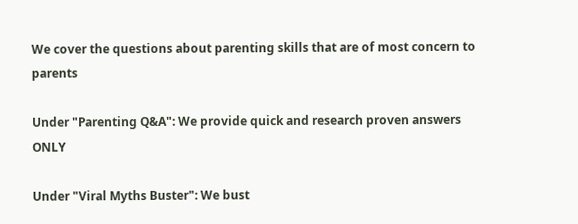We cover the questions about parenting skills that are of most concern to parents

Under "Parenting Q&A": We provide quick and research proven answers ONLY

Under "Viral Myths Buster": We bust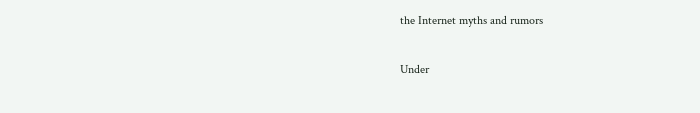the Internet myths and rumors

Under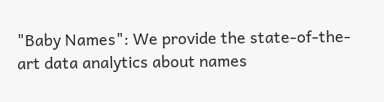"Baby Names": We provide the state-of-the-art data analytics about names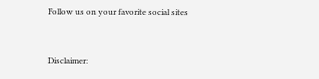Follow us on your favorite social sites


Disclaimer: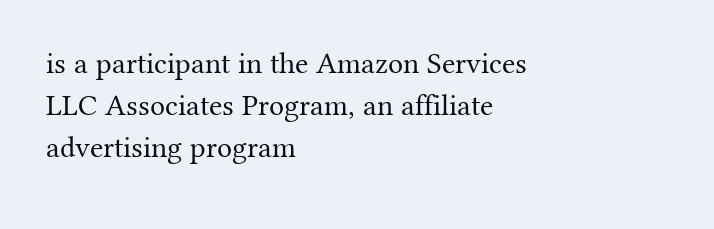is a participant in the Amazon Services LLC Associates Program, an affiliate advertising program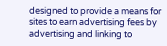designed to provide a means for sites to earn advertising fees by advertising and linking to